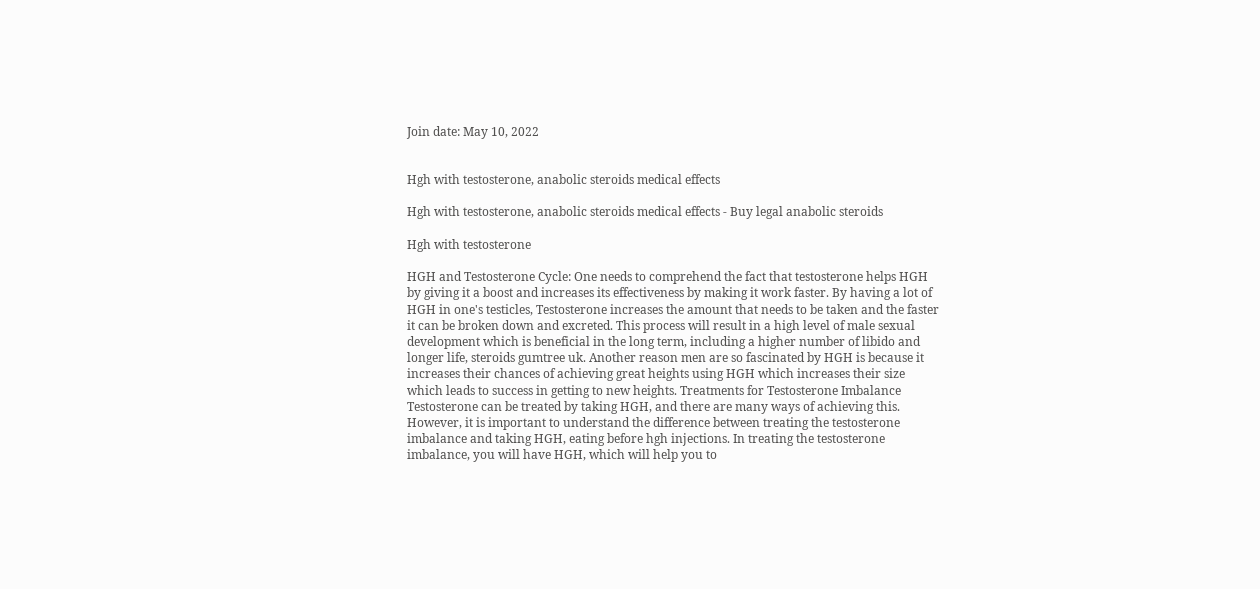Join date: May 10, 2022


Hgh with testosterone, anabolic steroids medical effects

Hgh with testosterone, anabolic steroids medical effects - Buy legal anabolic steroids

Hgh with testosterone

HGH and Testosterone Cycle: One needs to comprehend the fact that testosterone helps HGH by giving it a boost and increases its effectiveness by making it work faster. By having a lot of HGH in one's testicles, Testosterone increases the amount that needs to be taken and the faster it can be broken down and excreted. This process will result in a high level of male sexual development which is beneficial in the long term, including a higher number of libido and longer life, steroids gumtree uk. Another reason men are so fascinated by HGH is because it increases their chances of achieving great heights using HGH which increases their size which leads to success in getting to new heights. Treatments for Testosterone Imbalance Testosterone can be treated by taking HGH, and there are many ways of achieving this. However, it is important to understand the difference between treating the testosterone imbalance and taking HGH, eating before hgh injections. In treating the testosterone imbalance, you will have HGH, which will help you to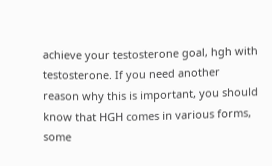achieve your testosterone goal, hgh with testosterone. If you need another reason why this is important, you should know that HGH comes in various forms, some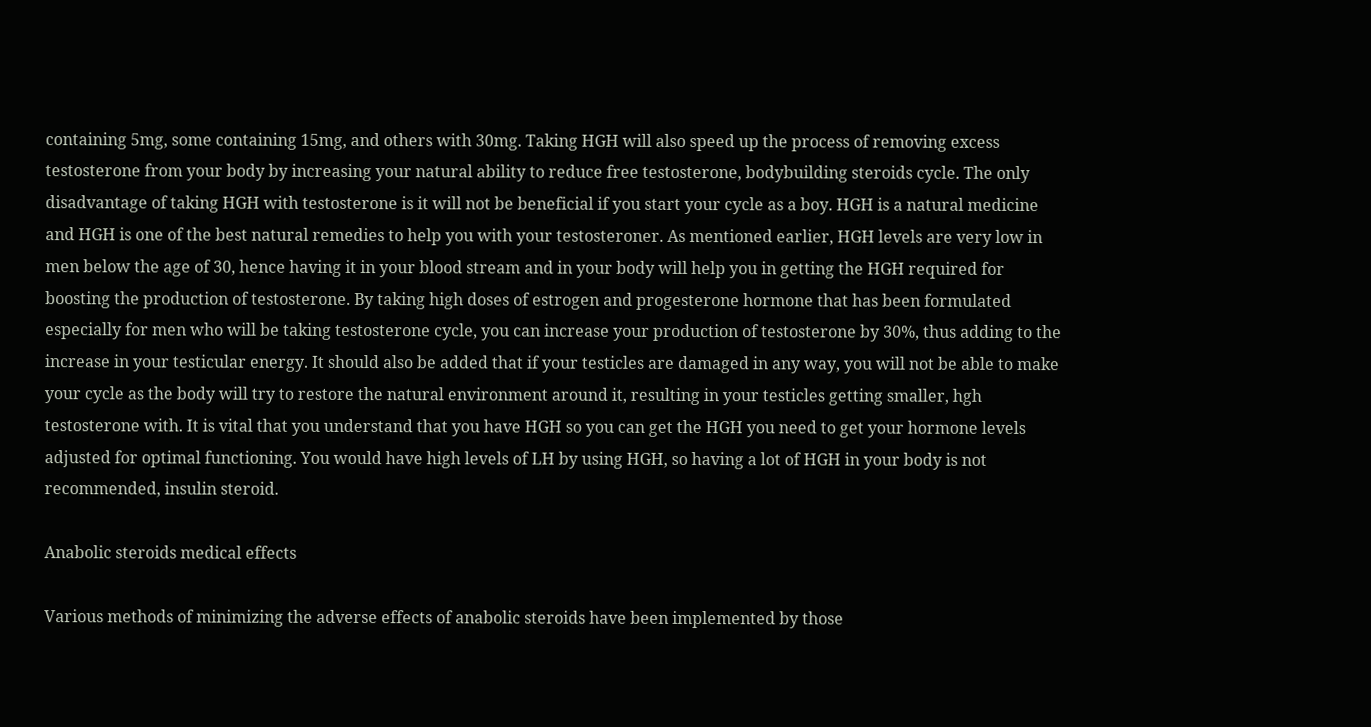containing 5mg, some containing 15mg, and others with 30mg. Taking HGH will also speed up the process of removing excess testosterone from your body by increasing your natural ability to reduce free testosterone, bodybuilding steroids cycle. The only disadvantage of taking HGH with testosterone is it will not be beneficial if you start your cycle as a boy. HGH is a natural medicine and HGH is one of the best natural remedies to help you with your testosteroner. As mentioned earlier, HGH levels are very low in men below the age of 30, hence having it in your blood stream and in your body will help you in getting the HGH required for boosting the production of testosterone. By taking high doses of estrogen and progesterone hormone that has been formulated especially for men who will be taking testosterone cycle, you can increase your production of testosterone by 30%, thus adding to the increase in your testicular energy. It should also be added that if your testicles are damaged in any way, you will not be able to make your cycle as the body will try to restore the natural environment around it, resulting in your testicles getting smaller, hgh testosterone with. It is vital that you understand that you have HGH so you can get the HGH you need to get your hormone levels adjusted for optimal functioning. You would have high levels of LH by using HGH, so having a lot of HGH in your body is not recommended, insulin steroid.

Anabolic steroids medical effects

Various methods of minimizing the adverse effects of anabolic steroids have been implemented by those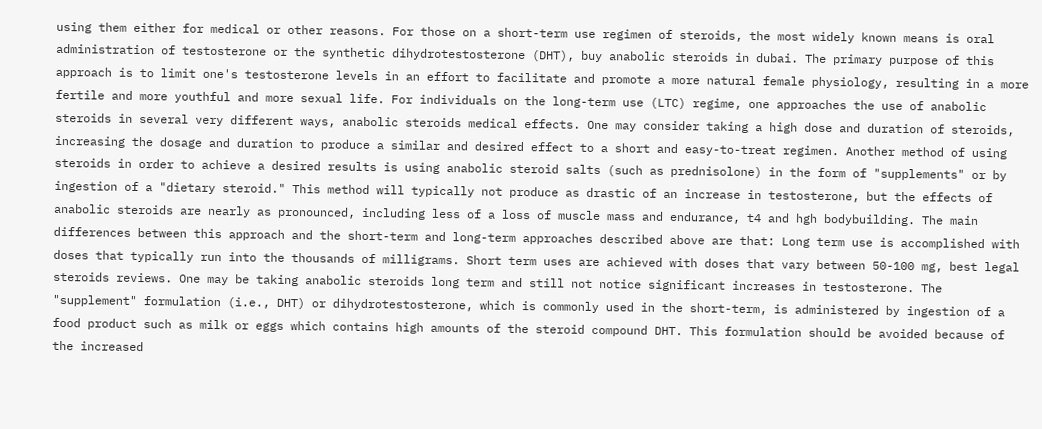using them either for medical or other reasons. For those on a short-term use regimen of steroids, the most widely known means is oral administration of testosterone or the synthetic dihydrotestosterone (DHT), buy anabolic steroids in dubai. The primary purpose of this approach is to limit one's testosterone levels in an effort to facilitate and promote a more natural female physiology, resulting in a more fertile and more youthful and more sexual life. For individuals on the long-term use (LTC) regime, one approaches the use of anabolic steroids in several very different ways, anabolic steroids medical effects. One may consider taking a high dose and duration of steroids, increasing the dosage and duration to produce a similar and desired effect to a short and easy-to-treat regimen. Another method of using steroids in order to achieve a desired results is using anabolic steroid salts (such as prednisolone) in the form of "supplements" or by ingestion of a "dietary steroid." This method will typically not produce as drastic of an increase in testosterone, but the effects of anabolic steroids are nearly as pronounced, including less of a loss of muscle mass and endurance, t4 and hgh bodybuilding. The main differences between this approach and the short-term and long-term approaches described above are that: Long term use is accomplished with doses that typically run into the thousands of milligrams. Short term uses are achieved with doses that vary between 50-100 mg, best legal steroids reviews. One may be taking anabolic steroids long term and still not notice significant increases in testosterone. The "supplement" formulation (i.e., DHT) or dihydrotestosterone, which is commonly used in the short-term, is administered by ingestion of a food product such as milk or eggs which contains high amounts of the steroid compound DHT. This formulation should be avoided because of the increased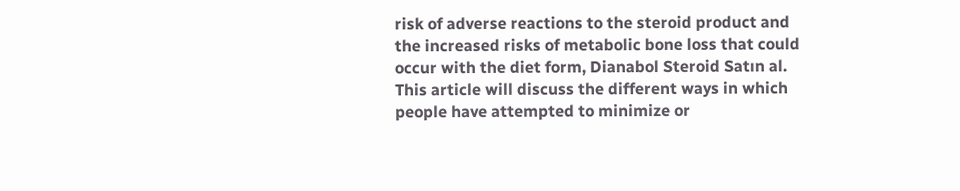risk of adverse reactions to the steroid product and the increased risks of metabolic bone loss that could occur with the diet form, Dianabol Steroid Satın al. This article will discuss the different ways in which people have attempted to minimize or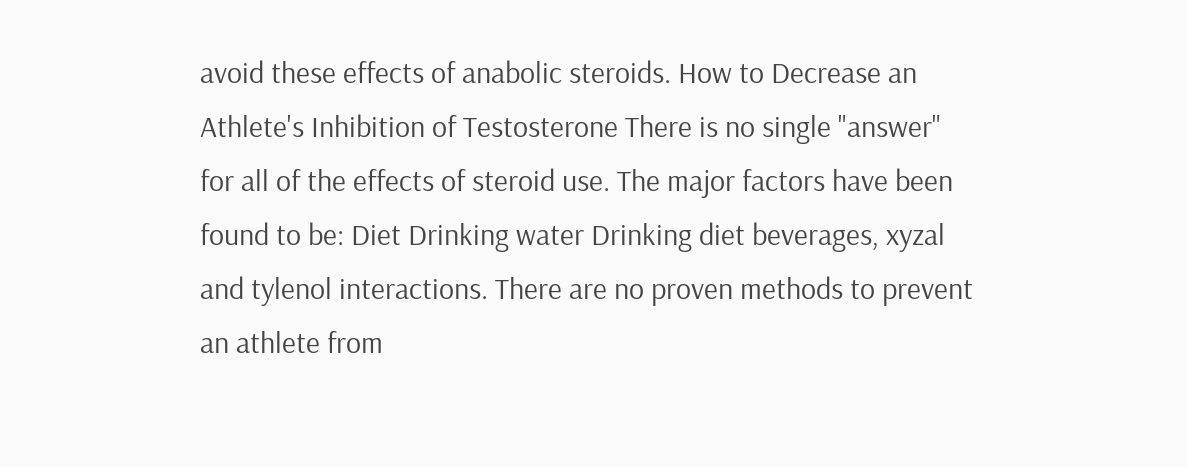avoid these effects of anabolic steroids. How to Decrease an Athlete's Inhibition of Testosterone There is no single "answer" for all of the effects of steroid use. The major factors have been found to be: Diet Drinking water Drinking diet beverages, xyzal and tylenol interactions. There are no proven methods to prevent an athlete from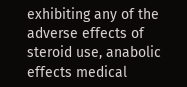exhibiting any of the adverse effects of steroid use, anabolic effects medical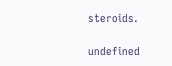steroids.

undefined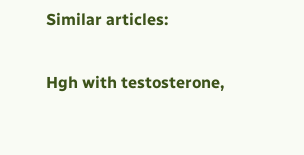Similar articles:

Hgh with testosterone,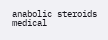anabolic steroids medical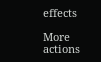effects

More actions